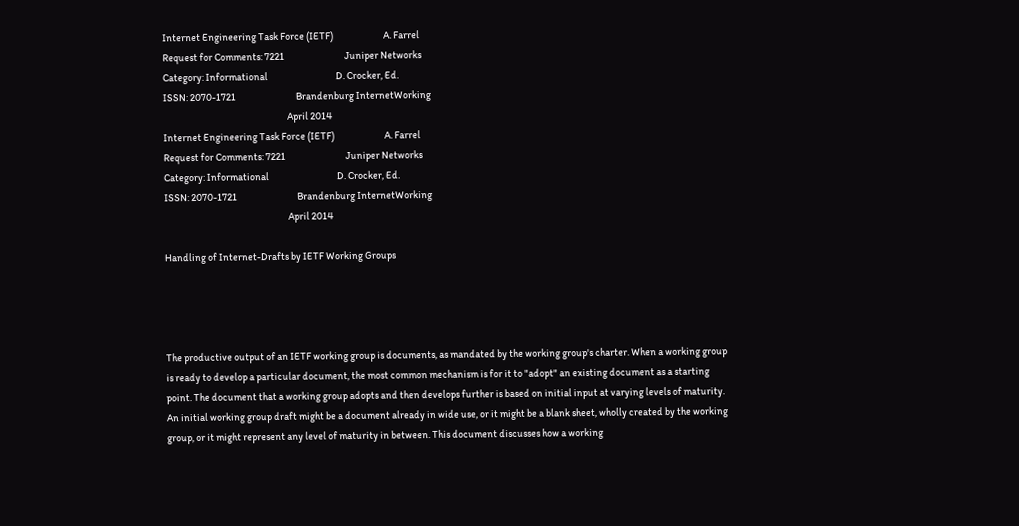Internet Engineering Task Force (IETF)                         A. Farrel
Request for Comments: 7221                              Juniper Networks
Category: Informational                                  D. Crocker, Ed.
ISSN: 2070-1721                              Brandenburg InternetWorking
                                                              April 2014
Internet Engineering Task Force (IETF)                         A. Farrel
Request for Comments: 7221                              Juniper Networks
Category: Informational                                  D. Crocker, Ed.
ISSN: 2070-1721                              Brandenburg InternetWorking
                                                              April 2014

Handling of Internet-Drafts by IETF Working Groups




The productive output of an IETF working group is documents, as mandated by the working group's charter. When a working group is ready to develop a particular document, the most common mechanism is for it to "adopt" an existing document as a starting point. The document that a working group adopts and then develops further is based on initial input at varying levels of maturity. An initial working group draft might be a document already in wide use, or it might be a blank sheet, wholly created by the working group, or it might represent any level of maturity in between. This document discusses how a working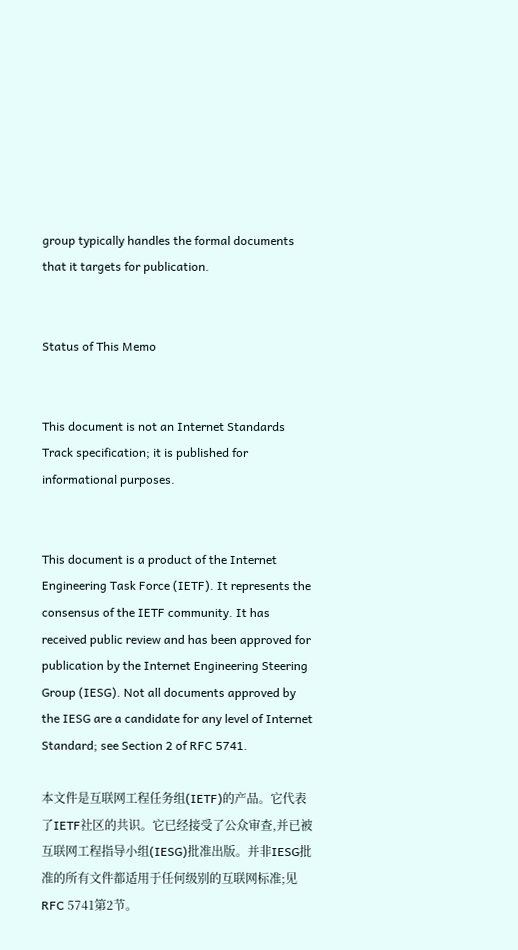group typically handles the formal documents that it targets for publication.


Status of This Memo


This document is not an Internet Standards Track specification; it is published for informational purposes.


This document is a product of the Internet Engineering Task Force (IETF). It represents the consensus of the IETF community. It has received public review and has been approved for publication by the Internet Engineering Steering Group (IESG). Not all documents approved by the IESG are a candidate for any level of Internet Standard; see Section 2 of RFC 5741.

本文件是互联网工程任务组(IETF)的产品。它代表了IETF社区的共识。它已经接受了公众审查,并已被互联网工程指导小组(IESG)批准出版。并非IESG批准的所有文件都适用于任何级别的互联网标准;见RFC 5741第2节。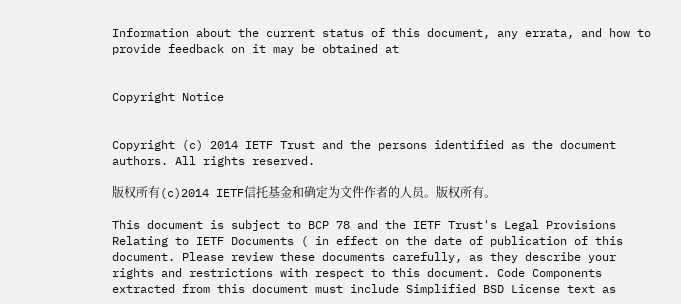Information about the current status of this document, any errata, and how to provide feedback on it may be obtained at


Copyright Notice


Copyright (c) 2014 IETF Trust and the persons identified as the document authors. All rights reserved.

版权所有(c)2014 IETF信托基金和确定为文件作者的人员。版权所有。

This document is subject to BCP 78 and the IETF Trust's Legal Provisions Relating to IETF Documents ( in effect on the date of publication of this document. Please review these documents carefully, as they describe your rights and restrictions with respect to this document. Code Components extracted from this document must include Simplified BSD License text as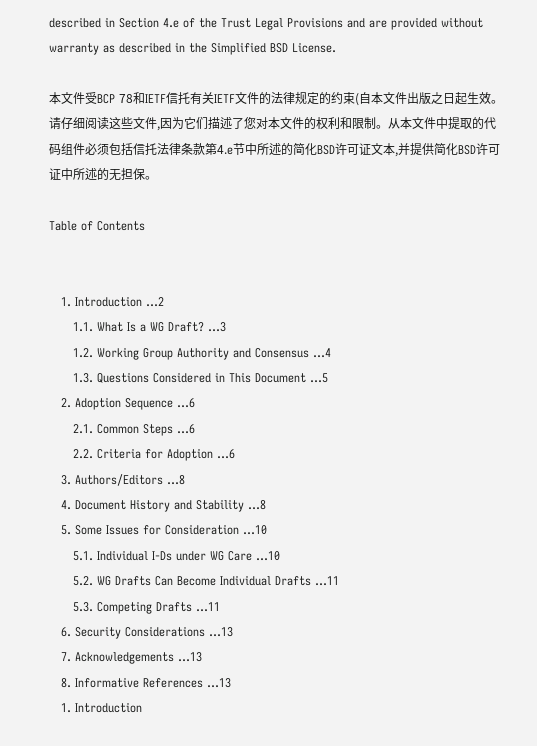described in Section 4.e of the Trust Legal Provisions and are provided without warranty as described in the Simplified BSD License.

本文件受BCP 78和IETF信托有关IETF文件的法律规定的约束(自本文件出版之日起生效。请仔细阅读这些文件,因为它们描述了您对本文件的权利和限制。从本文件中提取的代码组件必须包括信托法律条款第4.e节中所述的简化BSD许可证文本,并提供简化BSD许可证中所述的无担保。

Table of Contents


   1. Introduction ...2
      1.1. What Is a WG Draft? ...3
      1.2. Working Group Authority and Consensus ...4
      1.3. Questions Considered in This Document ...5
   2. Adoption Sequence ...6
      2.1. Common Steps ...6
      2.2. Criteria for Adoption ...6
   3. Authors/Editors ...8
   4. Document History and Stability ...8
   5. Some Issues for Consideration ...10
      5.1. Individual I-Ds under WG Care ...10
      5.2. WG Drafts Can Become Individual Drafts ...11
      5.3. Competing Drafts ...11
   6. Security Considerations ...13
   7. Acknowledgements ...13
   8. Informative References ...13
   1. Introduction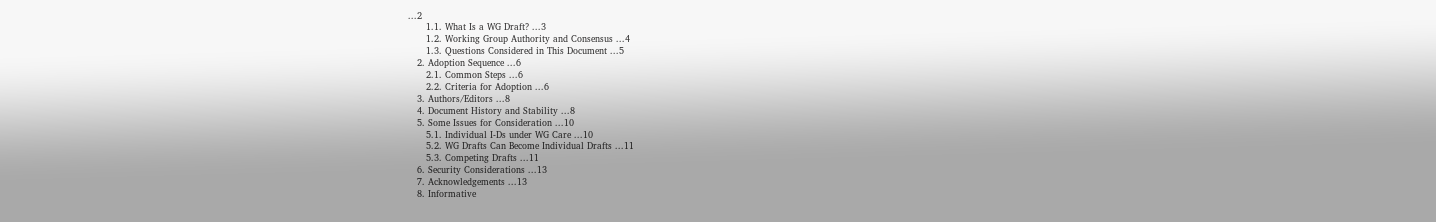...2
      1.1. What Is a WG Draft? ...3
      1.2. Working Group Authority and Consensus ...4
      1.3. Questions Considered in This Document ...5
   2. Adoption Sequence ...6
      2.1. Common Steps ...6
      2.2. Criteria for Adoption ...6
   3. Authors/Editors ...8
   4. Document History and Stability ...8
   5. Some Issues for Consideration ...10
      5.1. Individual I-Ds under WG Care ...10
      5.2. WG Drafts Can Become Individual Drafts ...11
      5.3. Competing Drafts ...11
   6. Security Considerations ...13
   7. Acknowledgements ...13
   8. Informative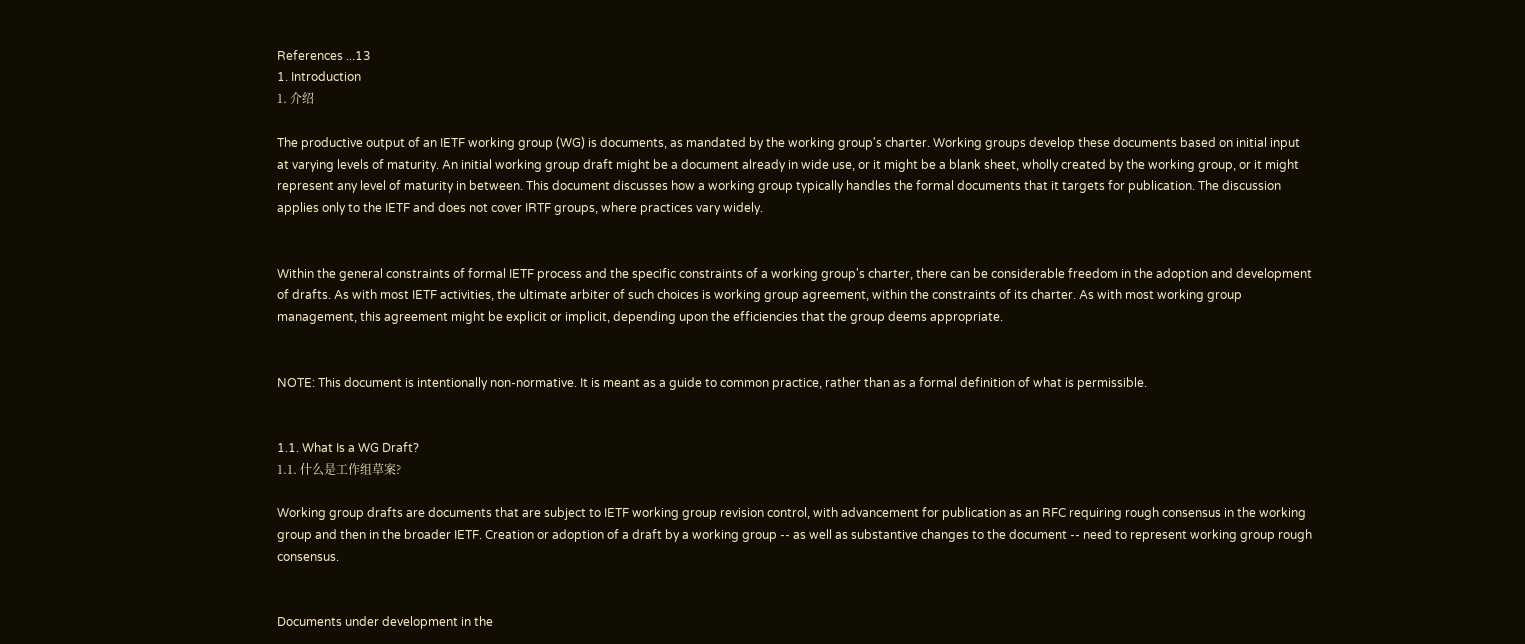References ...13
1. Introduction
1. 介绍

The productive output of an IETF working group (WG) is documents, as mandated by the working group's charter. Working groups develop these documents based on initial input at varying levels of maturity. An initial working group draft might be a document already in wide use, or it might be a blank sheet, wholly created by the working group, or it might represent any level of maturity in between. This document discusses how a working group typically handles the formal documents that it targets for publication. The discussion applies only to the IETF and does not cover IRTF groups, where practices vary widely.


Within the general constraints of formal IETF process and the specific constraints of a working group's charter, there can be considerable freedom in the adoption and development of drafts. As with most IETF activities, the ultimate arbiter of such choices is working group agreement, within the constraints of its charter. As with most working group management, this agreement might be explicit or implicit, depending upon the efficiencies that the group deems appropriate.


NOTE: This document is intentionally non-normative. It is meant as a guide to common practice, rather than as a formal definition of what is permissible.


1.1. What Is a WG Draft?
1.1. 什么是工作组草案?

Working group drafts are documents that are subject to IETF working group revision control, with advancement for publication as an RFC requiring rough consensus in the working group and then in the broader IETF. Creation or adoption of a draft by a working group -- as well as substantive changes to the document -- need to represent working group rough consensus.


Documents under development in the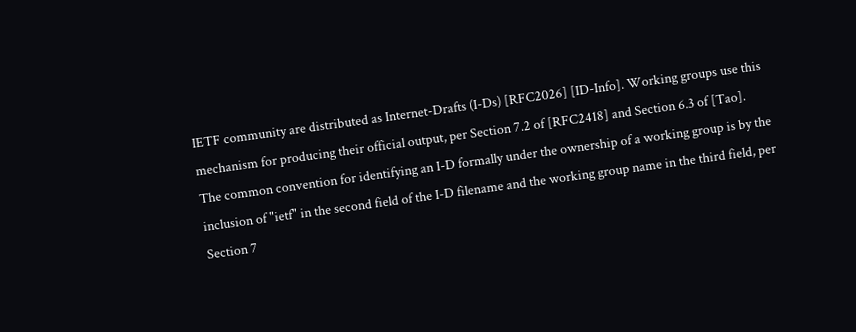IETF community are distributed as Internet-Drafts (I-Ds) [RFC2026] [ID-Info]. Working groups use this mechanism for producing their official output, per Section 7.2 of [RFC2418] and Section 6.3 of [Tao]. The common convention for identifying an I-D formally under the ownership of a working group is by the inclusion of "ietf" in the second field of the I-D filename and the working group name in the third field, per Section 7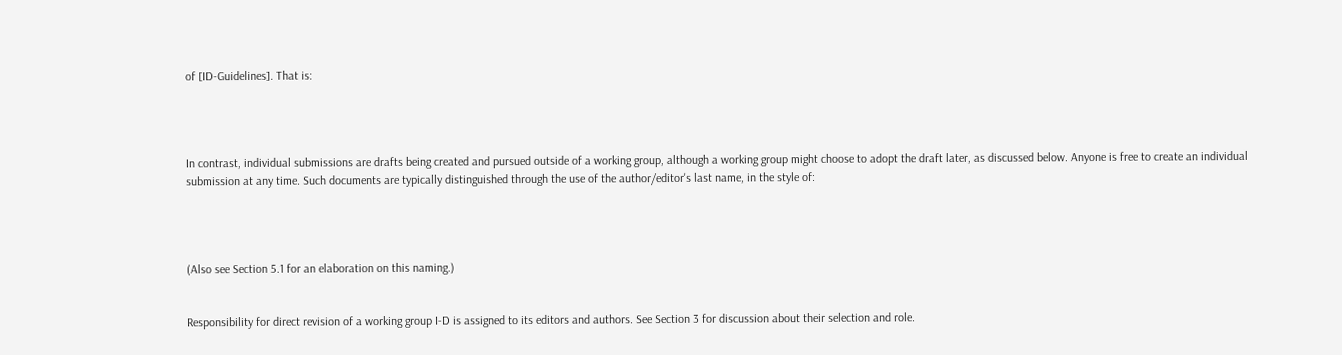of [ID-Guidelines]. That is:




In contrast, individual submissions are drafts being created and pursued outside of a working group, although a working group might choose to adopt the draft later, as discussed below. Anyone is free to create an individual submission at any time. Such documents are typically distinguished through the use of the author/editor's last name, in the style of:




(Also see Section 5.1 for an elaboration on this naming.)


Responsibility for direct revision of a working group I-D is assigned to its editors and authors. See Section 3 for discussion about their selection and role.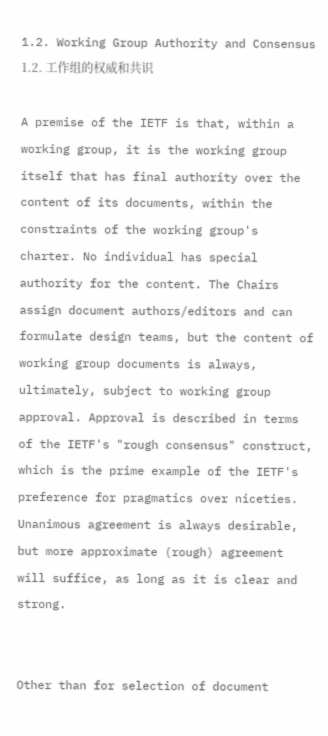1.2. Working Group Authority and Consensus
1.2. 工作组的权威和共识

A premise of the IETF is that, within a working group, it is the working group itself that has final authority over the content of its documents, within the constraints of the working group's charter. No individual has special authority for the content. The Chairs assign document authors/editors and can formulate design teams, but the content of working group documents is always, ultimately, subject to working group approval. Approval is described in terms of the IETF's "rough consensus" construct, which is the prime example of the IETF's preference for pragmatics over niceties. Unanimous agreement is always desirable, but more approximate (rough) agreement will suffice, as long as it is clear and strong.


Other than for selection of document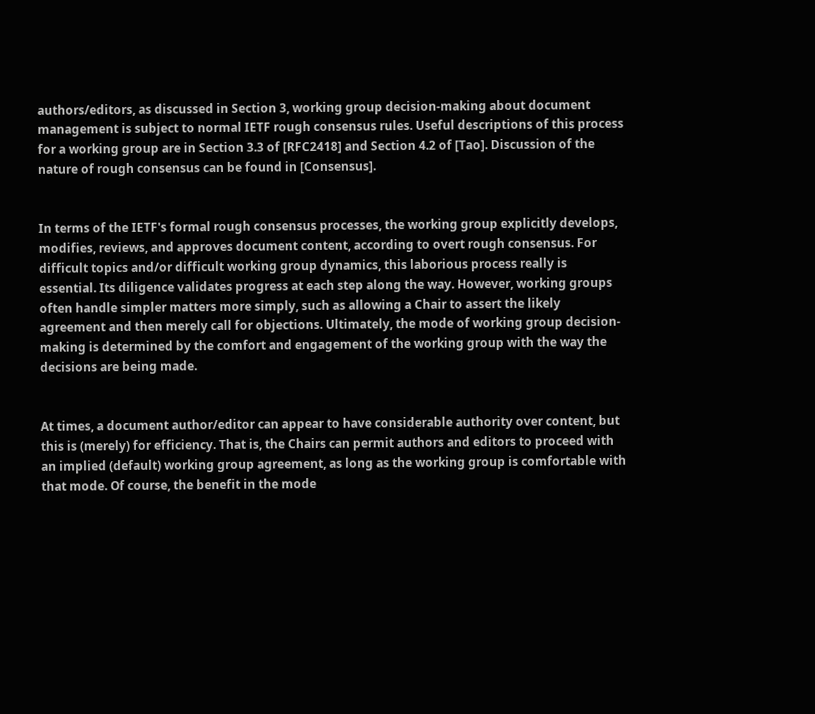authors/editors, as discussed in Section 3, working group decision-making about document management is subject to normal IETF rough consensus rules. Useful descriptions of this process for a working group are in Section 3.3 of [RFC2418] and Section 4.2 of [Tao]. Discussion of the nature of rough consensus can be found in [Consensus].


In terms of the IETF's formal rough consensus processes, the working group explicitly develops, modifies, reviews, and approves document content, according to overt rough consensus. For difficult topics and/or difficult working group dynamics, this laborious process really is essential. Its diligence validates progress at each step along the way. However, working groups often handle simpler matters more simply, such as allowing a Chair to assert the likely agreement and then merely call for objections. Ultimately, the mode of working group decision-making is determined by the comfort and engagement of the working group with the way the decisions are being made.


At times, a document author/editor can appear to have considerable authority over content, but this is (merely) for efficiency. That is, the Chairs can permit authors and editors to proceed with an implied (default) working group agreement, as long as the working group is comfortable with that mode. Of course, the benefit in the mode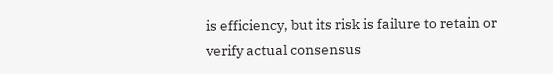is efficiency, but its risk is failure to retain or verify actual consensus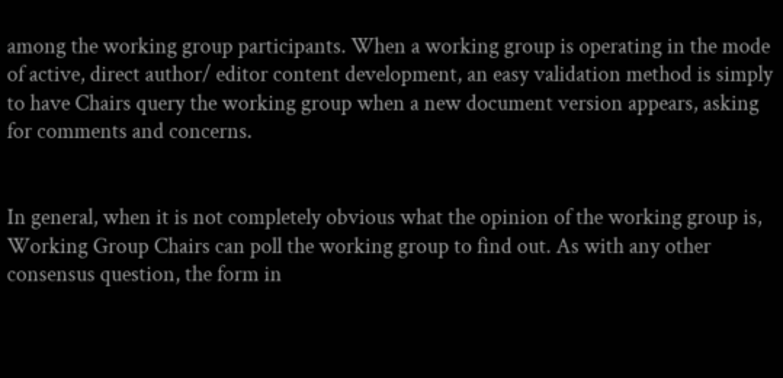among the working group participants. When a working group is operating in the mode of active, direct author/ editor content development, an easy validation method is simply to have Chairs query the working group when a new document version appears, asking for comments and concerns.


In general, when it is not completely obvious what the opinion of the working group is, Working Group Chairs can poll the working group to find out. As with any other consensus question, the form in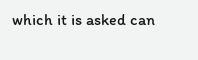which it is asked can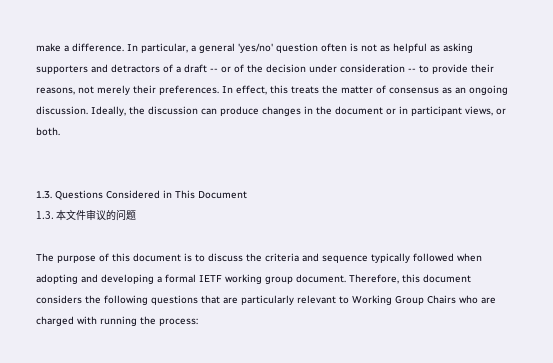make a difference. In particular, a general 'yes/no' question often is not as helpful as asking supporters and detractors of a draft -- or of the decision under consideration -- to provide their reasons, not merely their preferences. In effect, this treats the matter of consensus as an ongoing discussion. Ideally, the discussion can produce changes in the document or in participant views, or both.


1.3. Questions Considered in This Document
1.3. 本文件审议的问题

The purpose of this document is to discuss the criteria and sequence typically followed when adopting and developing a formal IETF working group document. Therefore, this document considers the following questions that are particularly relevant to Working Group Chairs who are charged with running the process: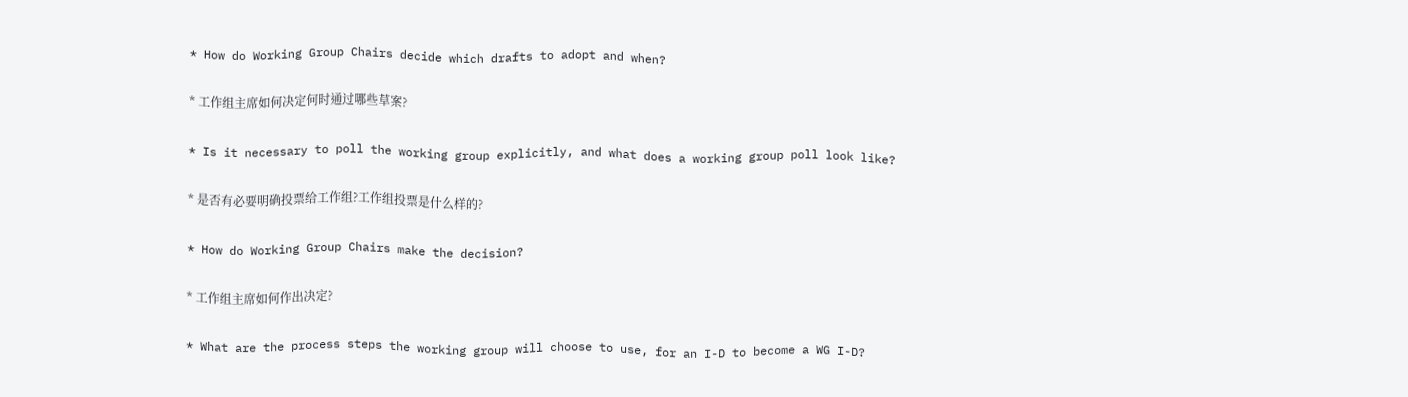* How do Working Group Chairs decide which drafts to adopt and when?

* 工作组主席如何决定何时通过哪些草案?

* Is it necessary to poll the working group explicitly, and what does a working group poll look like?

* 是否有必要明确投票给工作组?工作组投票是什么样的?

* How do Working Group Chairs make the decision?

* 工作组主席如何作出决定?

* What are the process steps the working group will choose to use, for an I-D to become a WG I-D?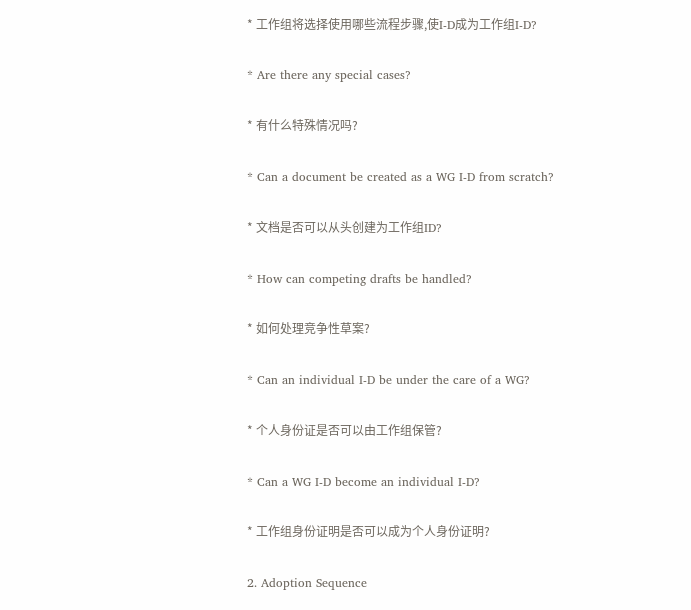* 工作组将选择使用哪些流程步骤,使I-D成为工作组I-D?

* Are there any special cases?

* 有什么特殊情况吗?

* Can a document be created as a WG I-D from scratch?

* 文档是否可以从头创建为工作组ID?

* How can competing drafts be handled?

* 如何处理竞争性草案?

* Can an individual I-D be under the care of a WG?

* 个人身份证是否可以由工作组保管?

* Can a WG I-D become an individual I-D?

* 工作组身份证明是否可以成为个人身份证明?

2. Adoption Sequence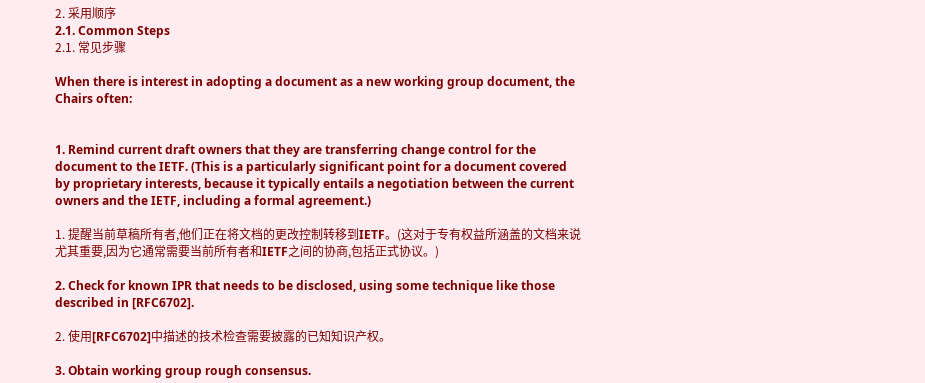2. 采用顺序
2.1. Common Steps
2.1. 常见步骤

When there is interest in adopting a document as a new working group document, the Chairs often:


1. Remind current draft owners that they are transferring change control for the document to the IETF. (This is a particularly significant point for a document covered by proprietary interests, because it typically entails a negotiation between the current owners and the IETF, including a formal agreement.)

1. 提醒当前草稿所有者,他们正在将文档的更改控制转移到IETF。(这对于专有权益所涵盖的文档来说尤其重要,因为它通常需要当前所有者和IETF之间的协商,包括正式协议。)

2. Check for known IPR that needs to be disclosed, using some technique like those described in [RFC6702].

2. 使用[RFC6702]中描述的技术检查需要披露的已知知识产权。

3. Obtain working group rough consensus.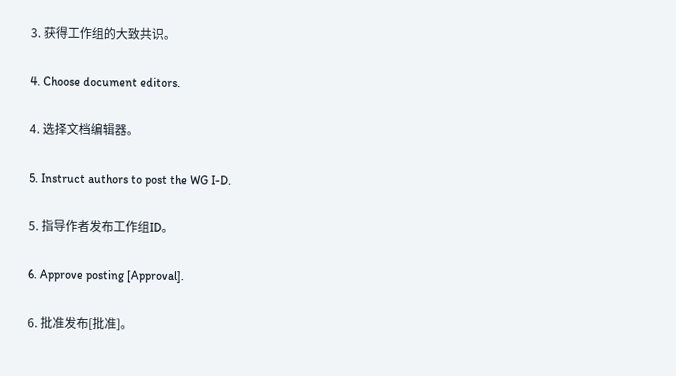3. 获得工作组的大致共识。

4. Choose document editors.

4. 选择文档编辑器。

5. Instruct authors to post the WG I-D.

5. 指导作者发布工作组ID。

6. Approve posting [Approval].

6. 批准发布[批准]。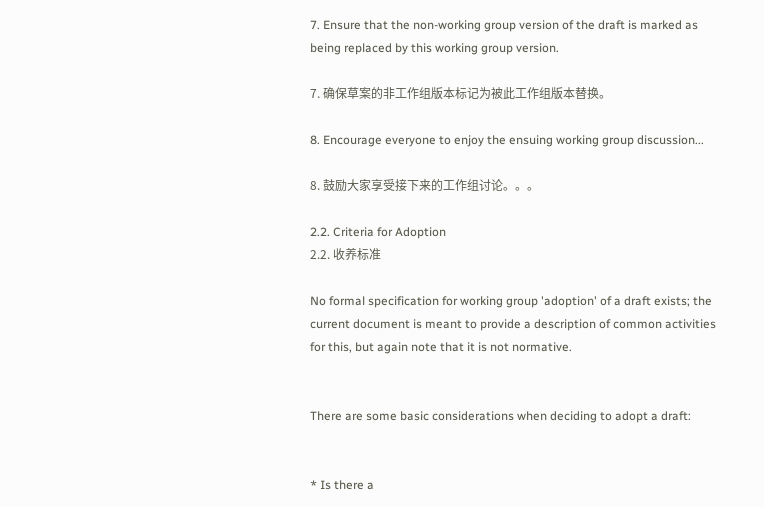7. Ensure that the non-working group version of the draft is marked as being replaced by this working group version.

7. 确保草案的非工作组版本标记为被此工作组版本替换。

8. Encourage everyone to enjoy the ensuing working group discussion...

8. 鼓励大家享受接下来的工作组讨论。。。

2.2. Criteria for Adoption
2.2. 收养标准

No formal specification for working group 'adoption' of a draft exists; the current document is meant to provide a description of common activities for this, but again note that it is not normative.


There are some basic considerations when deciding to adopt a draft:


* Is there a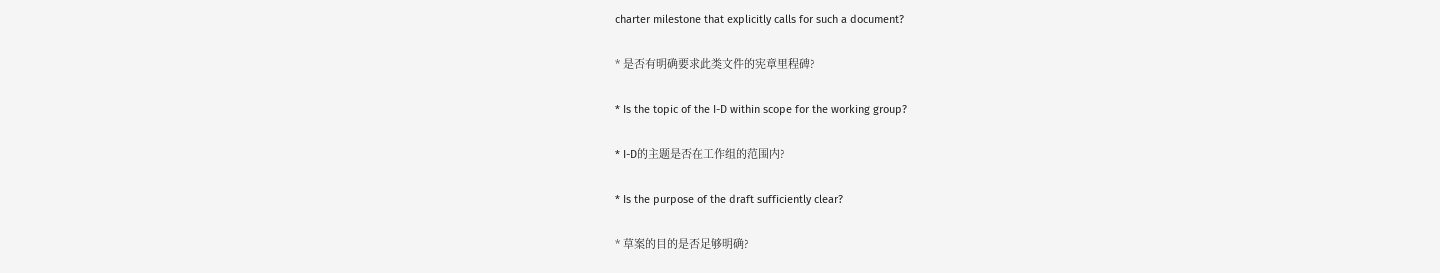charter milestone that explicitly calls for such a document?

* 是否有明确要求此类文件的宪章里程碑?

* Is the topic of the I-D within scope for the working group?

* I-D的主题是否在工作组的范围内?

* Is the purpose of the draft sufficiently clear?

* 草案的目的是否足够明确?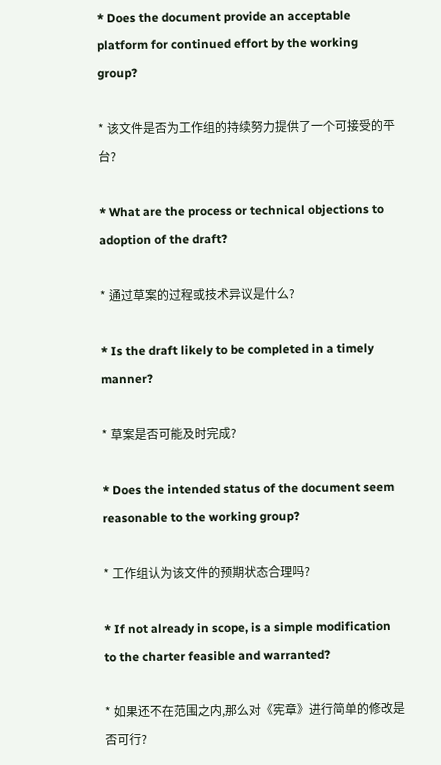* Does the document provide an acceptable platform for continued effort by the working group?

* 该文件是否为工作组的持续努力提供了一个可接受的平台?

* What are the process or technical objections to adoption of the draft?

* 通过草案的过程或技术异议是什么?

* Is the draft likely to be completed in a timely manner?

* 草案是否可能及时完成?

* Does the intended status of the document seem reasonable to the working group?

* 工作组认为该文件的预期状态合理吗?

* If not already in scope, is a simple modification to the charter feasible and warranted?

* 如果还不在范围之内,那么对《宪章》进行简单的修改是否可行?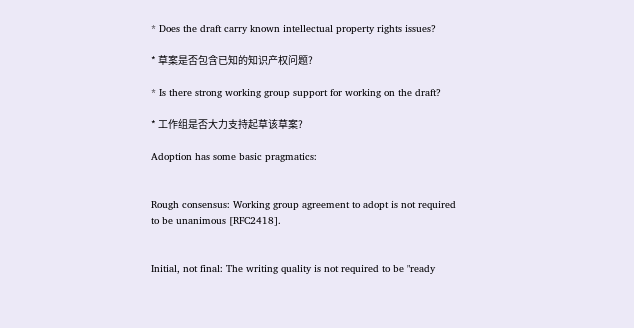* Does the draft carry known intellectual property rights issues?

* 草案是否包含已知的知识产权问题?

* Is there strong working group support for working on the draft?

* 工作组是否大力支持起草该草案?

Adoption has some basic pragmatics:


Rough consensus: Working group agreement to adopt is not required to be unanimous [RFC2418].


Initial, not final: The writing quality is not required to be "ready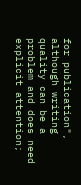for publication", although writing quality can be a problem and does need explicit attention;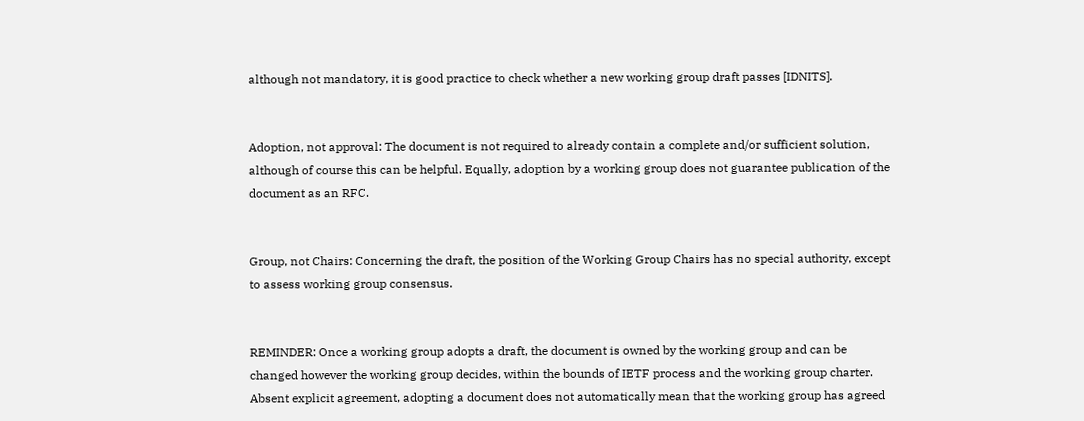although not mandatory, it is good practice to check whether a new working group draft passes [IDNITS].


Adoption, not approval: The document is not required to already contain a complete and/or sufficient solution, although of course this can be helpful. Equally, adoption by a working group does not guarantee publication of the document as an RFC.


Group, not Chairs: Concerning the draft, the position of the Working Group Chairs has no special authority, except to assess working group consensus.


REMINDER: Once a working group adopts a draft, the document is owned by the working group and can be changed however the working group decides, within the bounds of IETF process and the working group charter. Absent explicit agreement, adopting a document does not automatically mean that the working group has agreed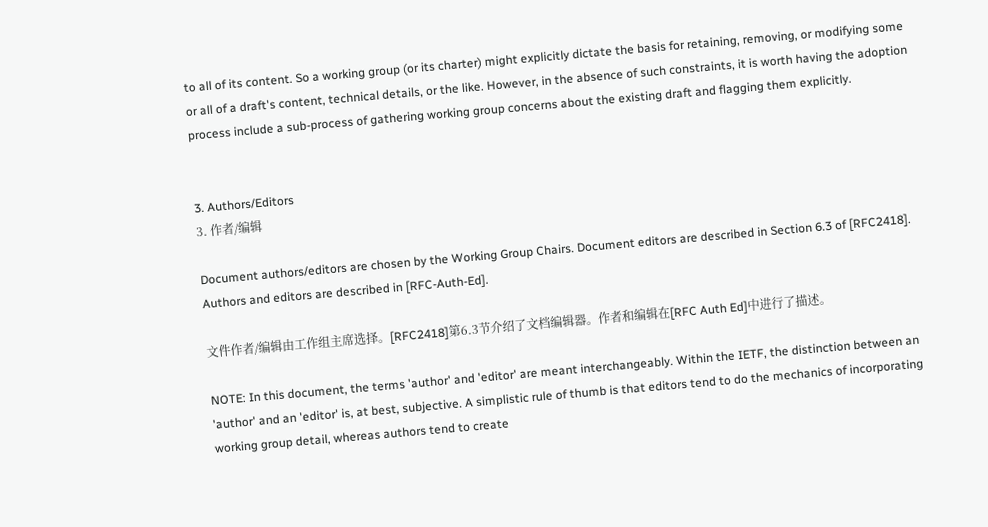to all of its content. So a working group (or its charter) might explicitly dictate the basis for retaining, removing, or modifying some or all of a draft's content, technical details, or the like. However, in the absence of such constraints, it is worth having the adoption process include a sub-process of gathering working group concerns about the existing draft and flagging them explicitly.


3. Authors/Editors
3. 作者/编辑

Document authors/editors are chosen by the Working Group Chairs. Document editors are described in Section 6.3 of [RFC2418]. Authors and editors are described in [RFC-Auth-Ed].

文件作者/编辑由工作组主席选择。[RFC2418]第6.3节介绍了文档编辑器。作者和编辑在[RFC Auth Ed]中进行了描述。

NOTE: In this document, the terms 'author' and 'editor' are meant interchangeably. Within the IETF, the distinction between an 'author' and an 'editor' is, at best, subjective. A simplistic rule of thumb is that editors tend to do the mechanics of incorporating working group detail, whereas authors tend to create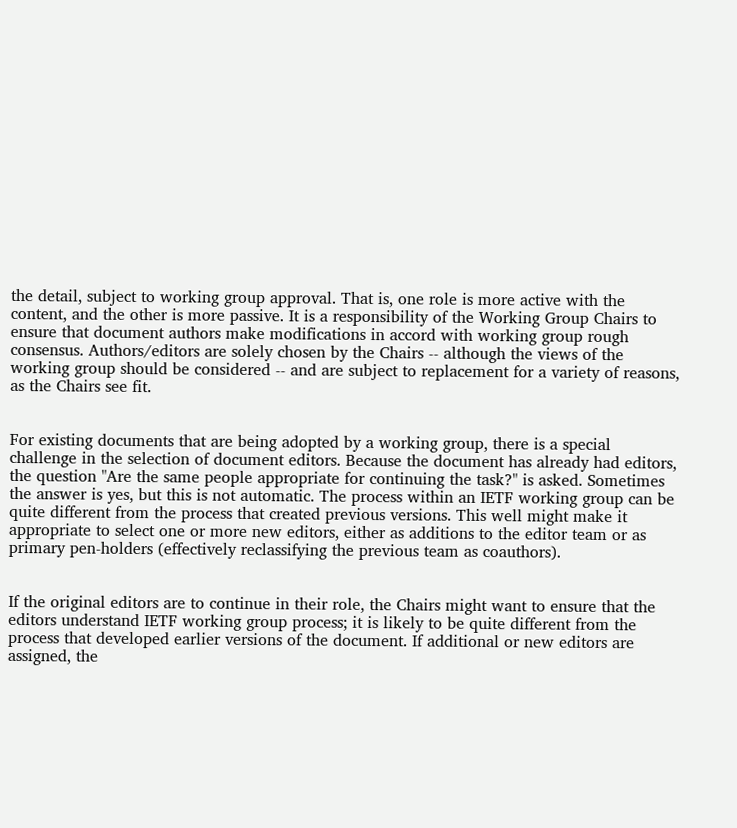the detail, subject to working group approval. That is, one role is more active with the content, and the other is more passive. It is a responsibility of the Working Group Chairs to ensure that document authors make modifications in accord with working group rough consensus. Authors/editors are solely chosen by the Chairs -- although the views of the working group should be considered -- and are subject to replacement for a variety of reasons, as the Chairs see fit.


For existing documents that are being adopted by a working group, there is a special challenge in the selection of document editors. Because the document has already had editors, the question "Are the same people appropriate for continuing the task?" is asked. Sometimes the answer is yes, but this is not automatic. The process within an IETF working group can be quite different from the process that created previous versions. This well might make it appropriate to select one or more new editors, either as additions to the editor team or as primary pen-holders (effectively reclassifying the previous team as coauthors).


If the original editors are to continue in their role, the Chairs might want to ensure that the editors understand IETF working group process; it is likely to be quite different from the process that developed earlier versions of the document. If additional or new editors are assigned, the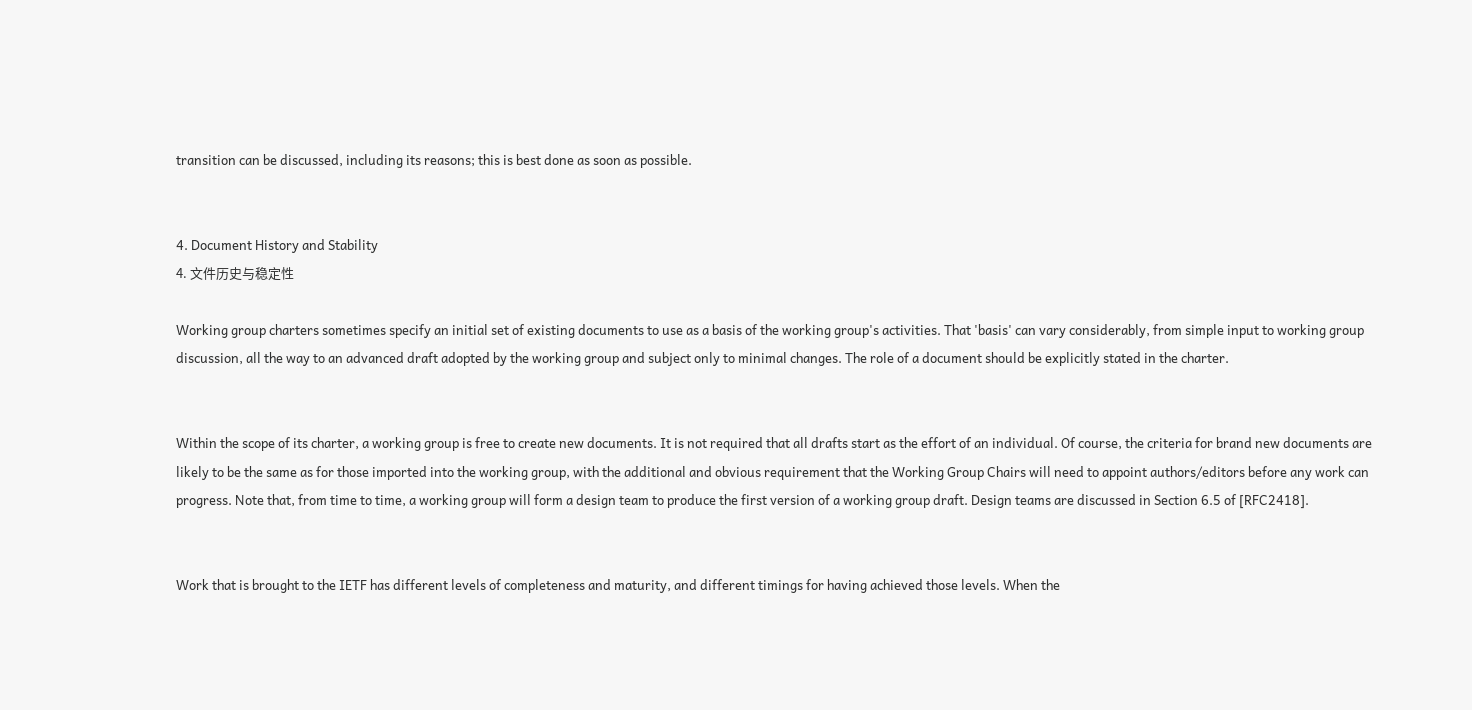transition can be discussed, including its reasons; this is best done as soon as possible.


4. Document History and Stability
4. 文件历史与稳定性

Working group charters sometimes specify an initial set of existing documents to use as a basis of the working group's activities. That 'basis' can vary considerably, from simple input to working group discussion, all the way to an advanced draft adopted by the working group and subject only to minimal changes. The role of a document should be explicitly stated in the charter.


Within the scope of its charter, a working group is free to create new documents. It is not required that all drafts start as the effort of an individual. Of course, the criteria for brand new documents are likely to be the same as for those imported into the working group, with the additional and obvious requirement that the Working Group Chairs will need to appoint authors/editors before any work can progress. Note that, from time to time, a working group will form a design team to produce the first version of a working group draft. Design teams are discussed in Section 6.5 of [RFC2418].


Work that is brought to the IETF has different levels of completeness and maturity, and different timings for having achieved those levels. When the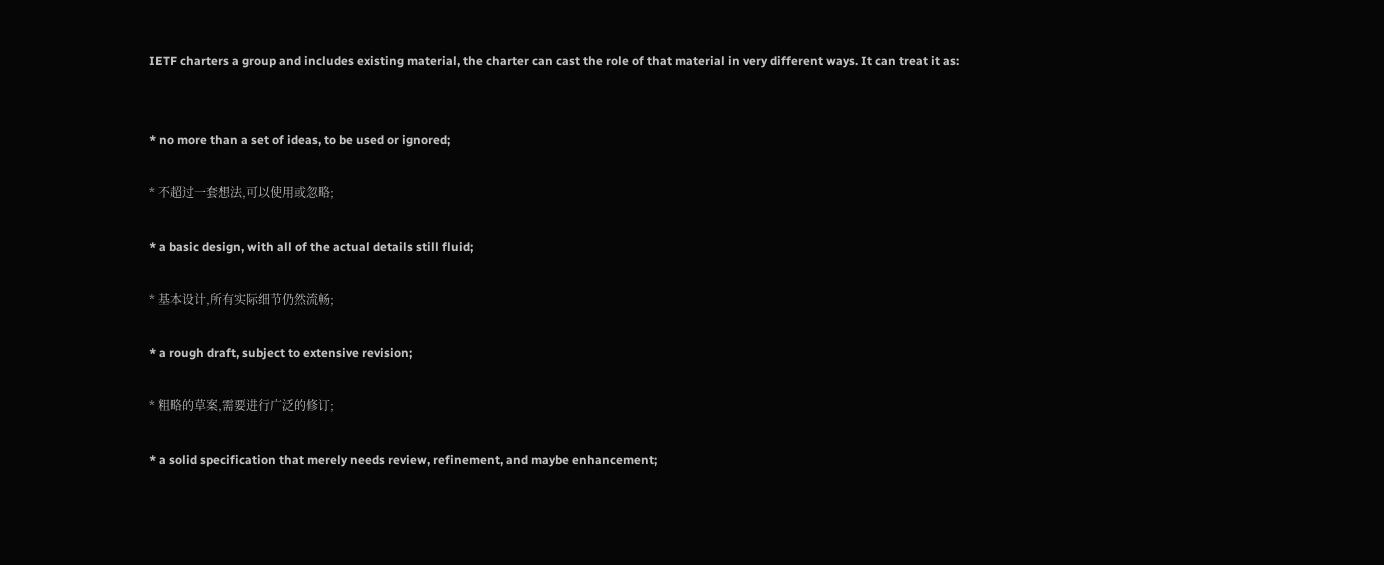IETF charters a group and includes existing material, the charter can cast the role of that material in very different ways. It can treat it as:


* no more than a set of ideas, to be used or ignored;

* 不超过一套想法,可以使用或忽略;

* a basic design, with all of the actual details still fluid;

* 基本设计,所有实际细节仍然流畅;

* a rough draft, subject to extensive revision;

* 粗略的草案,需要进行广泛的修订;

* a solid specification that merely needs review, refinement, and maybe enhancement;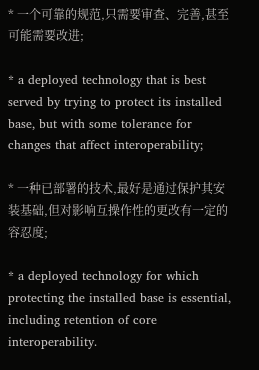* 一个可靠的规范,只需要审查、完善,甚至可能需要改进;

* a deployed technology that is best served by trying to protect its installed base, but with some tolerance for changes that affect interoperability;

* 一种已部署的技术,最好是通过保护其安装基础,但对影响互操作性的更改有一定的容忍度;

* a deployed technology for which protecting the installed base is essential, including retention of core interoperability.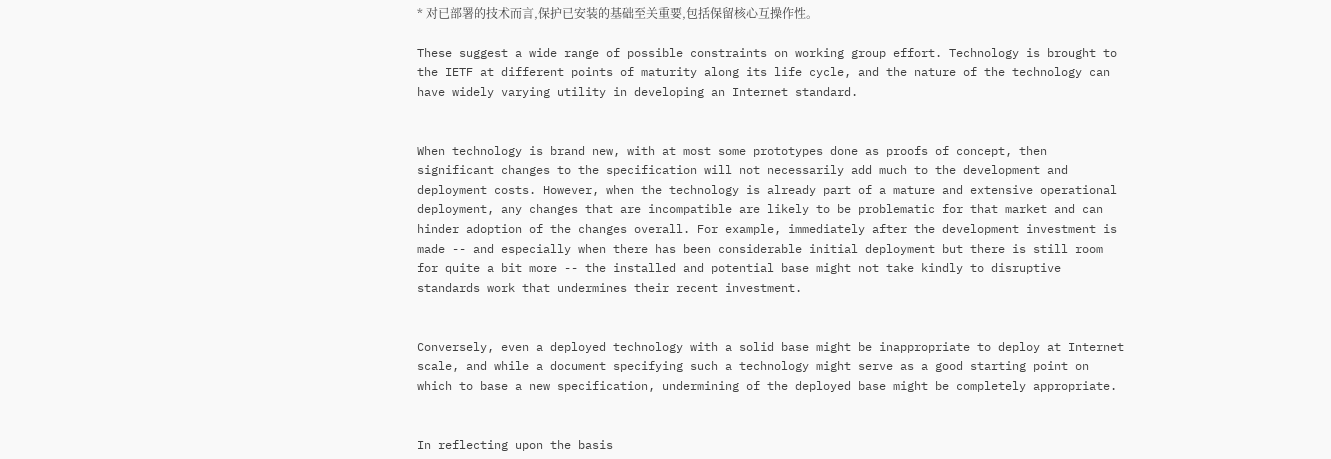* 对已部署的技术而言,保护已安装的基础至关重要,包括保留核心互操作性。

These suggest a wide range of possible constraints on working group effort. Technology is brought to the IETF at different points of maturity along its life cycle, and the nature of the technology can have widely varying utility in developing an Internet standard.


When technology is brand new, with at most some prototypes done as proofs of concept, then significant changes to the specification will not necessarily add much to the development and deployment costs. However, when the technology is already part of a mature and extensive operational deployment, any changes that are incompatible are likely to be problematic for that market and can hinder adoption of the changes overall. For example, immediately after the development investment is made -- and especially when there has been considerable initial deployment but there is still room for quite a bit more -- the installed and potential base might not take kindly to disruptive standards work that undermines their recent investment.


Conversely, even a deployed technology with a solid base might be inappropriate to deploy at Internet scale, and while a document specifying such a technology might serve as a good starting point on which to base a new specification, undermining of the deployed base might be completely appropriate.


In reflecting upon the basis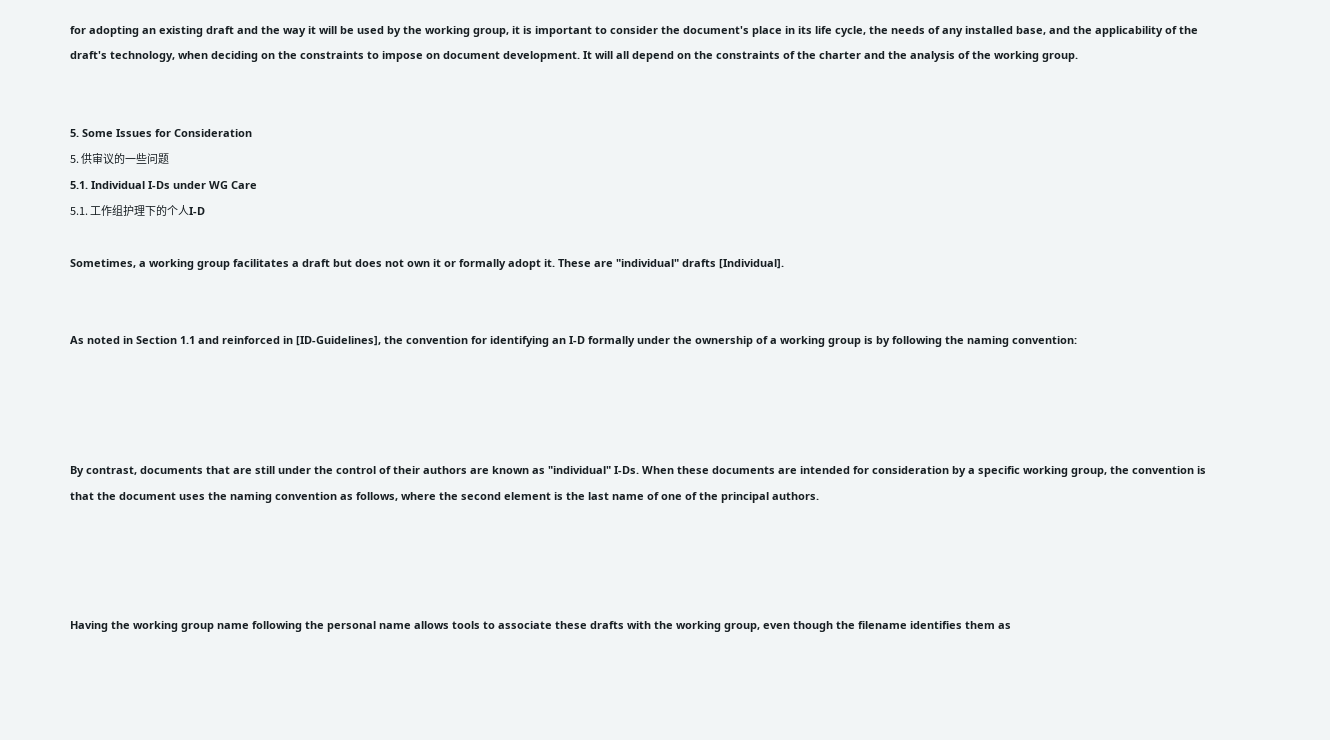for adopting an existing draft and the way it will be used by the working group, it is important to consider the document's place in its life cycle, the needs of any installed base, and the applicability of the draft's technology, when deciding on the constraints to impose on document development. It will all depend on the constraints of the charter and the analysis of the working group.


5. Some Issues for Consideration
5. 供审议的一些问题
5.1. Individual I-Ds under WG Care
5.1. 工作组护理下的个人I-D

Sometimes, a working group facilitates a draft but does not own it or formally adopt it. These are "individual" drafts [Individual].


As noted in Section 1.1 and reinforced in [ID-Guidelines], the convention for identifying an I-D formally under the ownership of a working group is by following the naming convention:




By contrast, documents that are still under the control of their authors are known as "individual" I-Ds. When these documents are intended for consideration by a specific working group, the convention is that the document uses the naming convention as follows, where the second element is the last name of one of the principal authors.




Having the working group name following the personal name allows tools to associate these drafts with the working group, even though the filename identifies them as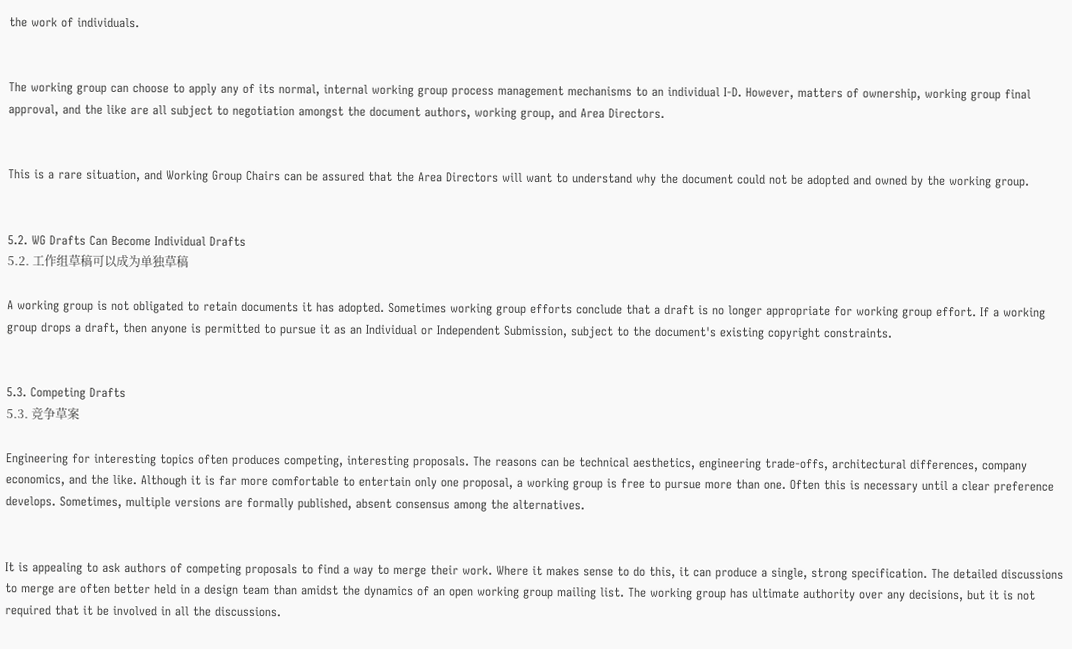the work of individuals.


The working group can choose to apply any of its normal, internal working group process management mechanisms to an individual I-D. However, matters of ownership, working group final approval, and the like are all subject to negotiation amongst the document authors, working group, and Area Directors.


This is a rare situation, and Working Group Chairs can be assured that the Area Directors will want to understand why the document could not be adopted and owned by the working group.


5.2. WG Drafts Can Become Individual Drafts
5.2. 工作组草稿可以成为单独草稿

A working group is not obligated to retain documents it has adopted. Sometimes working group efforts conclude that a draft is no longer appropriate for working group effort. If a working group drops a draft, then anyone is permitted to pursue it as an Individual or Independent Submission, subject to the document's existing copyright constraints.


5.3. Competing Drafts
5.3. 竞争草案

Engineering for interesting topics often produces competing, interesting proposals. The reasons can be technical aesthetics, engineering trade-offs, architectural differences, company economics, and the like. Although it is far more comfortable to entertain only one proposal, a working group is free to pursue more than one. Often this is necessary until a clear preference develops. Sometimes, multiple versions are formally published, absent consensus among the alternatives.


It is appealing to ask authors of competing proposals to find a way to merge their work. Where it makes sense to do this, it can produce a single, strong specification. The detailed discussions to merge are often better held in a design team than amidst the dynamics of an open working group mailing list. The working group has ultimate authority over any decisions, but it is not required that it be involved in all the discussions.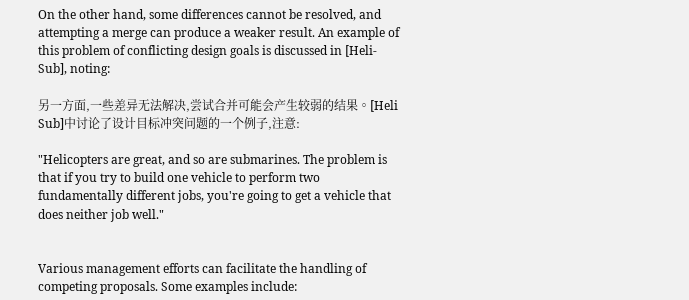On the other hand, some differences cannot be resolved, and attempting a merge can produce a weaker result. An example of this problem of conflicting design goals is discussed in [Heli-Sub], noting:

另一方面,一些差异无法解决,尝试合并可能会产生较弱的结果。[Heli Sub]中讨论了设计目标冲突问题的一个例子,注意:

"Helicopters are great, and so are submarines. The problem is that if you try to build one vehicle to perform two fundamentally different jobs, you're going to get a vehicle that does neither job well."


Various management efforts can facilitate the handling of competing proposals. Some examples include: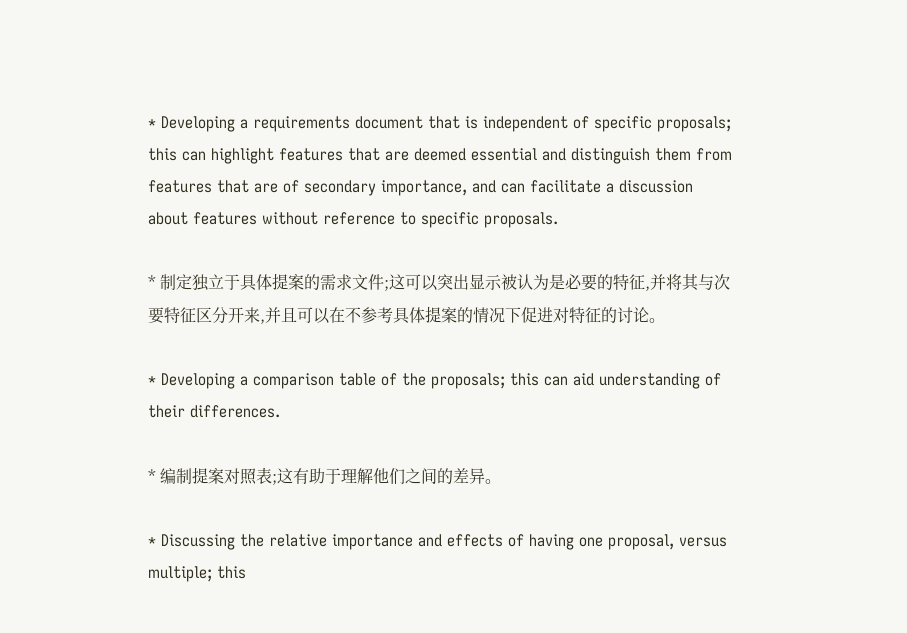* Developing a requirements document that is independent of specific proposals; this can highlight features that are deemed essential and distinguish them from features that are of secondary importance, and can facilitate a discussion about features without reference to specific proposals.

* 制定独立于具体提案的需求文件;这可以突出显示被认为是必要的特征,并将其与次要特征区分开来,并且可以在不参考具体提案的情况下促进对特征的讨论。

* Developing a comparison table of the proposals; this can aid understanding of their differences.

* 编制提案对照表;这有助于理解他们之间的差异。

* Discussing the relative importance and effects of having one proposal, versus multiple; this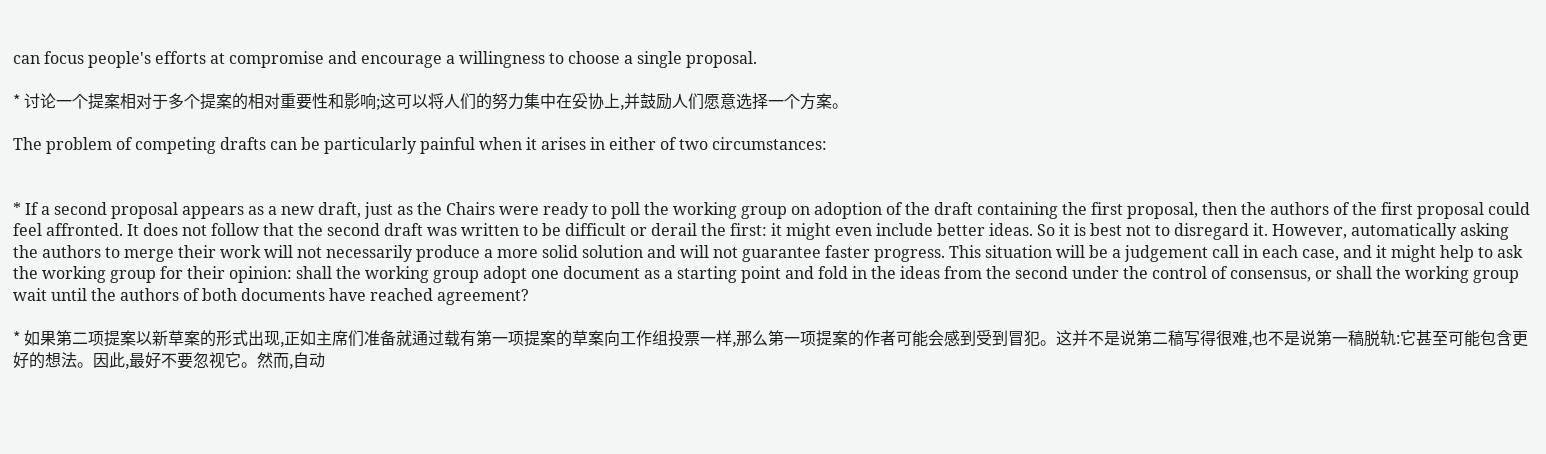can focus people's efforts at compromise and encourage a willingness to choose a single proposal.

* 讨论一个提案相对于多个提案的相对重要性和影响;这可以将人们的努力集中在妥协上,并鼓励人们愿意选择一个方案。

The problem of competing drafts can be particularly painful when it arises in either of two circumstances:


* If a second proposal appears as a new draft, just as the Chairs were ready to poll the working group on adoption of the draft containing the first proposal, then the authors of the first proposal could feel affronted. It does not follow that the second draft was written to be difficult or derail the first: it might even include better ideas. So it is best not to disregard it. However, automatically asking the authors to merge their work will not necessarily produce a more solid solution and will not guarantee faster progress. This situation will be a judgement call in each case, and it might help to ask the working group for their opinion: shall the working group adopt one document as a starting point and fold in the ideas from the second under the control of consensus, or shall the working group wait until the authors of both documents have reached agreement?

* 如果第二项提案以新草案的形式出现,正如主席们准备就通过载有第一项提案的草案向工作组投票一样,那么第一项提案的作者可能会感到受到冒犯。这并不是说第二稿写得很难,也不是说第一稿脱轨:它甚至可能包含更好的想法。因此,最好不要忽视它。然而,自动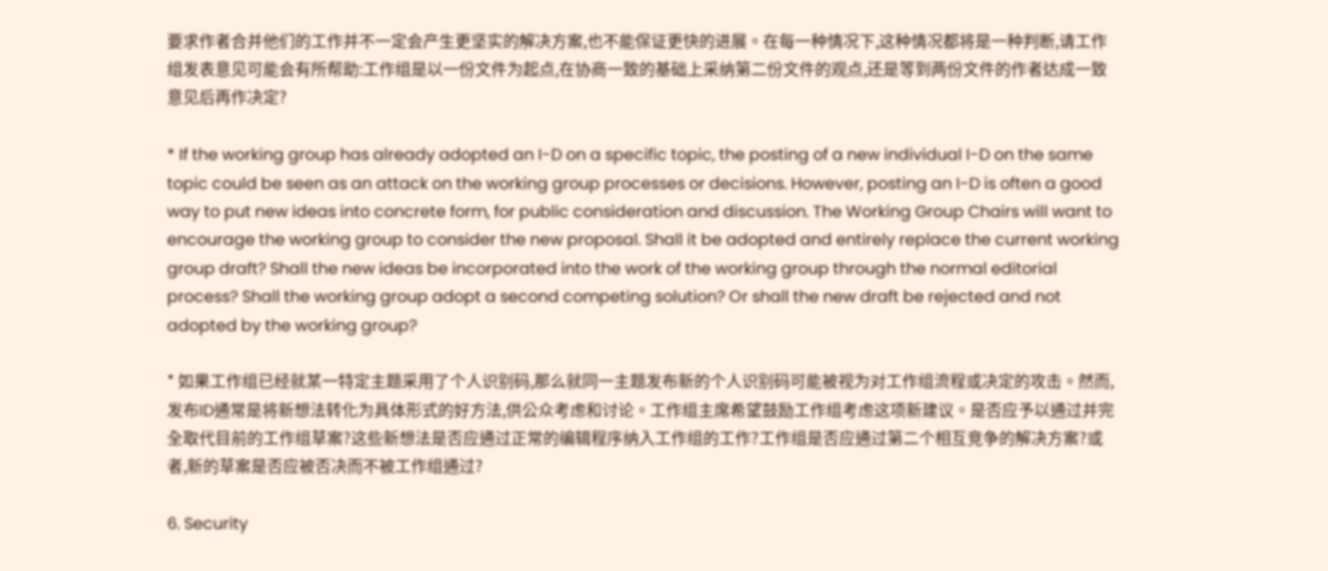要求作者合并他们的工作并不一定会产生更坚实的解决方案,也不能保证更快的进展。在每一种情况下,这种情况都将是一种判断,请工作组发表意见可能会有所帮助:工作组是以一份文件为起点,在协商一致的基础上采纳第二份文件的观点,还是等到两份文件的作者达成一致意见后再作决定?

* If the working group has already adopted an I-D on a specific topic, the posting of a new individual I-D on the same topic could be seen as an attack on the working group processes or decisions. However, posting an I-D is often a good way to put new ideas into concrete form, for public consideration and discussion. The Working Group Chairs will want to encourage the working group to consider the new proposal. Shall it be adopted and entirely replace the current working group draft? Shall the new ideas be incorporated into the work of the working group through the normal editorial process? Shall the working group adopt a second competing solution? Or shall the new draft be rejected and not adopted by the working group?

* 如果工作组已经就某一特定主题采用了个人识别码,那么就同一主题发布新的个人识别码可能被视为对工作组流程或决定的攻击。然而,发布ID通常是将新想法转化为具体形式的好方法,供公众考虑和讨论。工作组主席希望鼓励工作组考虑这项新建议。是否应予以通过并完全取代目前的工作组草案?这些新想法是否应通过正常的编辑程序纳入工作组的工作?工作组是否应通过第二个相互竞争的解决方案?或者,新的草案是否应被否决而不被工作组通过?

6. Security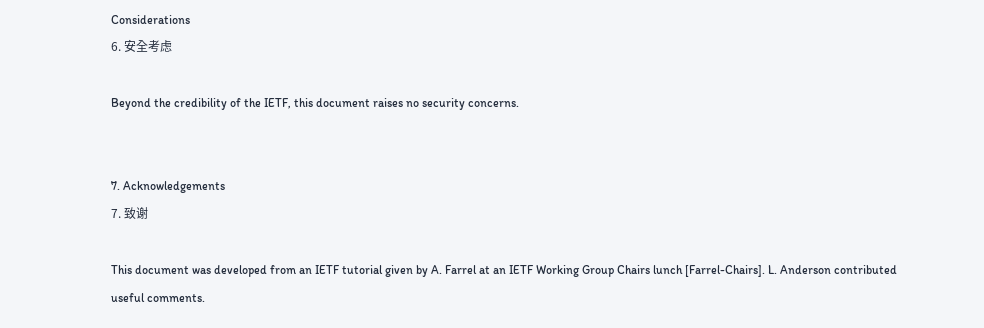Considerations
6. 安全考虑

Beyond the credibility of the IETF, this document raises no security concerns.


7. Acknowledgements
7. 致谢

This document was developed from an IETF tutorial given by A. Farrel at an IETF Working Group Chairs lunch [Farrel-Chairs]. L. Anderson contributed useful comments.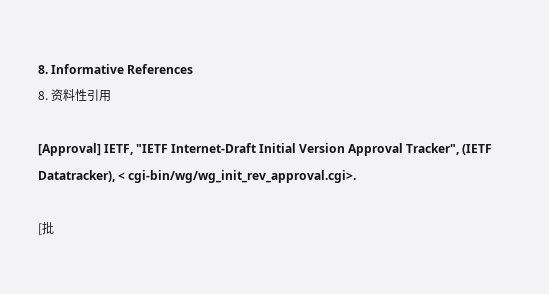8. Informative References
8. 资料性引用

[Approval] IETF, "IETF Internet-Draft Initial Version Approval Tracker", (IETF Datatracker), < cgi-bin/wg/wg_init_rev_approval.cgi>.

[批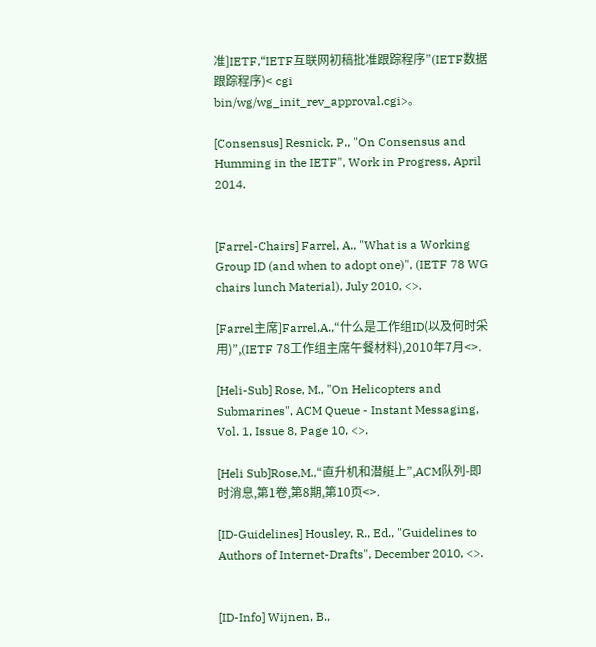准]IETF,“IETF互联网初稿批准跟踪程序”(IETF数据跟踪程序)< cgi bin/wg/wg_init_rev_approval.cgi>。

[Consensus] Resnick, P., "On Consensus and Humming in the IETF", Work in Progress, April 2014.


[Farrel-Chairs] Farrel, A., "What is a Working Group ID (and when to adopt one)", (IETF 78 WG chairs lunch Material), July 2010, <>.

[Farrel主席]Farrel,A.,“什么是工作组ID(以及何时采用)”,(IETF 78工作组主席午餐材料),2010年7月<>.

[Heli-Sub] Rose, M., "On Helicopters and Submarines", ACM Queue - Instant Messaging, Vol. 1, Issue 8, Page 10, <>.

[Heli Sub]Rose,M.,“直升机和潜艇上”,ACM队列-即时消息,第1卷,第8期,第10页<>.

[ID-Guidelines] Housley, R., Ed., "Guidelines to Authors of Internet-Drafts", December 2010, <>.


[ID-Info] Wijnen, B.,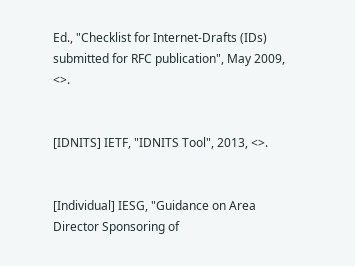Ed., "Checklist for Internet-Drafts (IDs) submitted for RFC publication", May 2009, <>.


[IDNITS] IETF, "IDNITS Tool", 2013, <>.


[Individual] IESG, "Guidance on Area Director Sponsoring of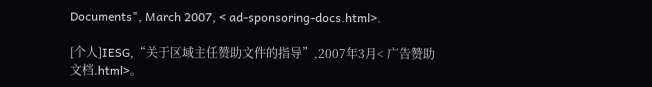Documents", March 2007, < ad-sponsoring-docs.html>.

[个人]IESG,“关于区域主任赞助文件的指导”,2007年3月< 广告赞助文档.html>。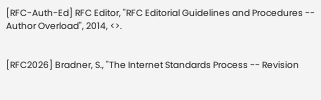[RFC-Auth-Ed] RFC Editor, "RFC Editorial Guidelines and Procedures -- Author Overload", 2014, <>.


[RFC2026] Bradner, S., "The Internet Standards Process -- Revision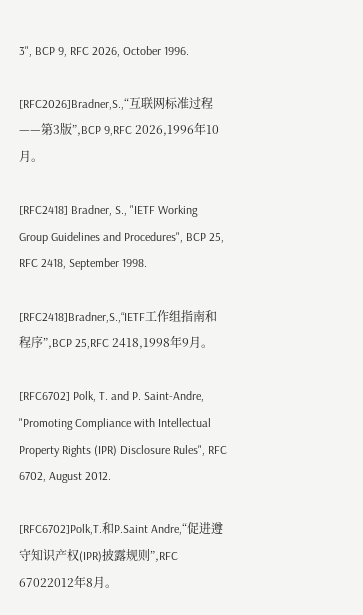3", BCP 9, RFC 2026, October 1996.

[RFC2026]Bradner,S.,“互联网标准过程——第3版”,BCP 9,RFC 2026,1996年10月。

[RFC2418] Bradner, S., "IETF Working Group Guidelines and Procedures", BCP 25, RFC 2418, September 1998.

[RFC2418]Bradner,S.,“IETF工作组指南和程序”,BCP 25,RFC 2418,1998年9月。

[RFC6702] Polk, T. and P. Saint-Andre, "Promoting Compliance with Intellectual Property Rights (IPR) Disclosure Rules", RFC 6702, August 2012.

[RFC6702]Polk,T.和P.Saint Andre,“促进遵守知识产权(IPR)披露规则”,RFC 67022012年8月。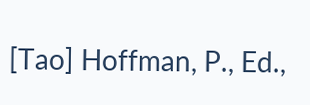[Tao] Hoffman, P., Ed.,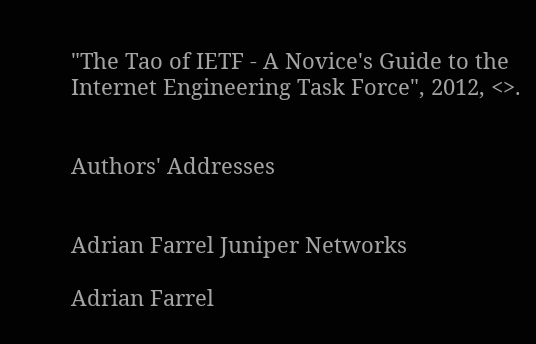"The Tao of IETF - A Novice's Guide to the Internet Engineering Task Force", 2012, <>.


Authors' Addresses


Adrian Farrel Juniper Networks

Adrian Farrel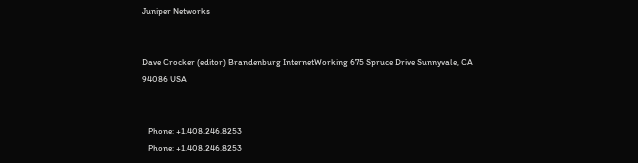Juniper Networks


Dave Crocker (editor) Brandenburg InternetWorking 675 Spruce Drive Sunnyvale, CA 94086 USA


   Phone: +1.408.246.8253
   Phone: +1.408.246.8253